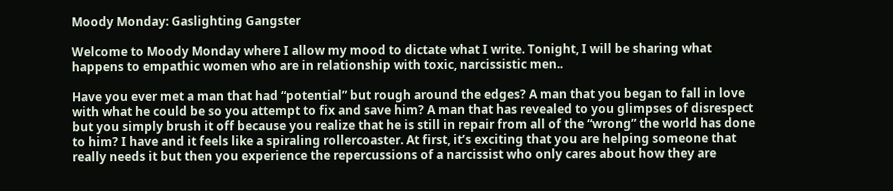Moody Monday: Gaslighting Gangster

Welcome to Moody Monday where I allow my mood to dictate what I write. Tonight, I will be sharing what happens to empathic women who are in relationship with toxic, narcissistic men..

Have you ever met a man that had “potential” but rough around the edges? A man that you began to fall in love with what he could be so you attempt to fix and save him? A man that has revealed to you glimpses of disrespect but you simply brush it off because you realize that he is still in repair from all of the “wrong” the world has done to him? I have and it feels like a spiraling rollercoaster. At first, it’s exciting that you are helping someone that really needs it but then you experience the repercussions of a narcissist who only cares about how they are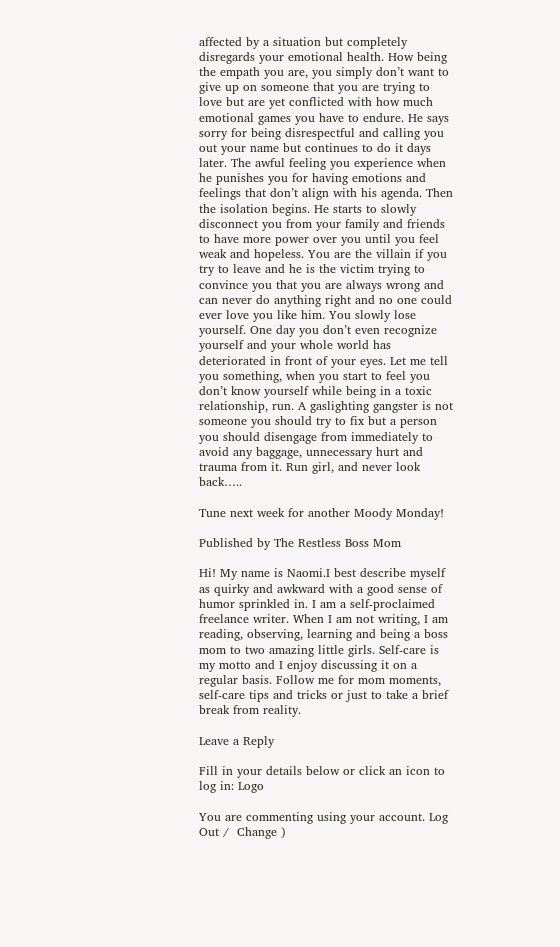affected by a situation but completely disregards your emotional health. How being the empath you are, you simply don’t want to give up on someone that you are trying to love but are yet conflicted with how much emotional games you have to endure. He says sorry for being disrespectful and calling you out your name but continues to do it days later. The awful feeling you experience when he punishes you for having emotions and feelings that don’t align with his agenda. Then the isolation begins. He starts to slowly disconnect you from your family and friends to have more power over you until you feel weak and hopeless. You are the villain if you try to leave and he is the victim trying to convince you that you are always wrong and can never do anything right and no one could ever love you like him. You slowly lose yourself. One day you don’t even recognize yourself and your whole world has deteriorated in front of your eyes. Let me tell you something, when you start to feel you don’t know yourself while being in a toxic relationship, run. A gaslighting gangster is not someone you should try to fix but a person you should disengage from immediately to avoid any baggage, unnecessary hurt and trauma from it. Run girl, and never look back…..

Tune next week for another Moody Monday!

Published by The Restless Boss Mom

Hi! My name is Naomi.I best describe myself as quirky and awkward with a good sense of humor sprinkled in. I am a self-proclaimed freelance writer. When I am not writing, I am reading, observing, learning and being a boss mom to two amazing little girls. Self-care is my motto and I enjoy discussing it on a regular basis. Follow me for mom moments, self-care tips and tricks or just to take a brief break from reality.

Leave a Reply

Fill in your details below or click an icon to log in: Logo

You are commenting using your account. Log Out /  Change )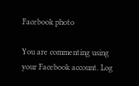Facebook photo

You are commenting using your Facebook account. Log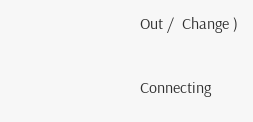Out /  Change )

Connecting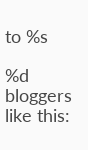to %s

%d bloggers like this: